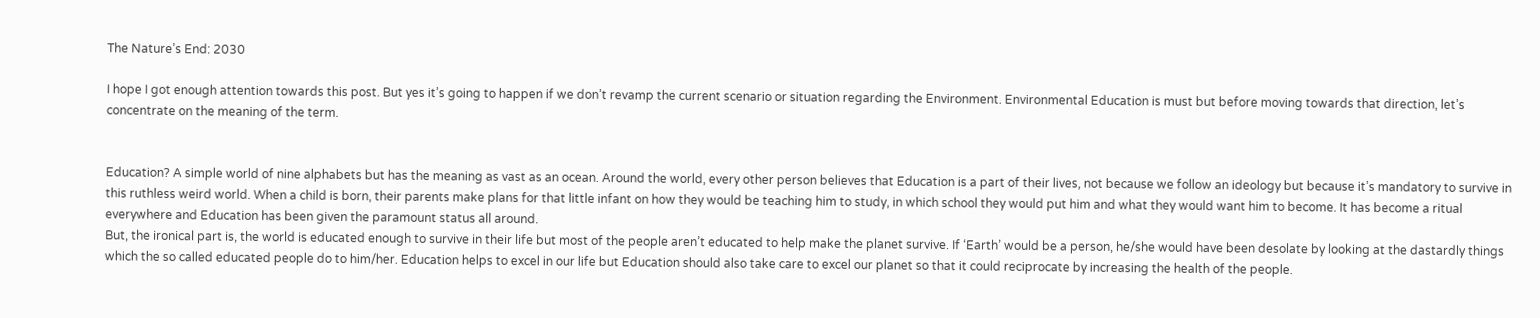The Nature’s End: 2030

I hope I got enough attention towards this post. But yes it’s going to happen if we don’t revamp the current scenario or situation regarding the Environment. Environmental Education is must but before moving towards that direction, let’s concentrate on the meaning of the term.


Education? A simple world of nine alphabets but has the meaning as vast as an ocean. Around the world, every other person believes that Education is a part of their lives, not because we follow an ideology but because it’s mandatory to survive in this ruthless weird world. When a child is born, their parents make plans for that little infant on how they would be teaching him to study, in which school they would put him and what they would want him to become. It has become a ritual everywhere and Education has been given the paramount status all around.
But, the ironical part is, the world is educated enough to survive in their life but most of the people aren’t educated to help make the planet survive. If ‘Earth’ would be a person, he/she would have been desolate by looking at the dastardly things which the so called educated people do to him/her. Education helps to excel in our life but Education should also take care to excel our planet so that it could reciprocate by increasing the health of the people.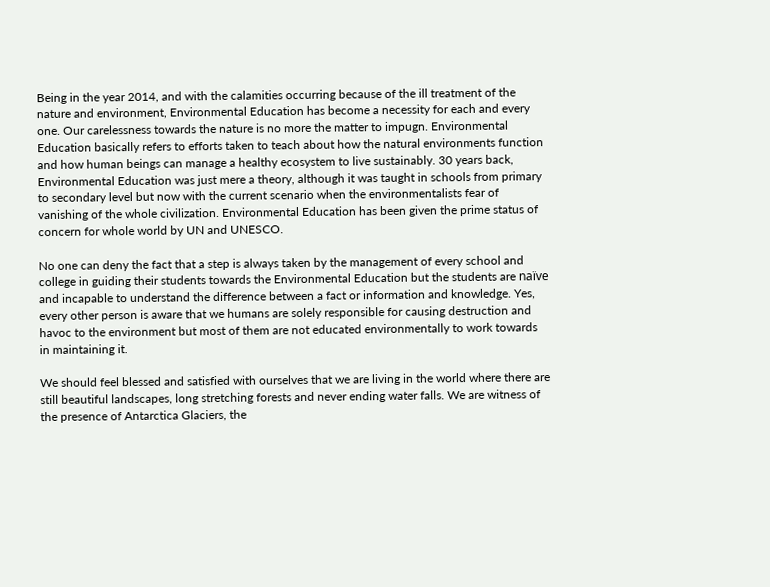Being in the year 2014, and with the calamities occurring because of the ill treatment of the nature and environment, Environmental Education has become a necessity for each and every one. Our carelessness towards the nature is no more the matter to impugn. Environmental Education basically refers to efforts taken to teach about how the natural environments function and how human beings can manage a healthy ecosystem to live sustainably. 30 years back, Environmental Education was just mere a theory, although it was taught in schools from primary to secondary level but now with the current scenario when the environmentalists fear of vanishing of the whole civilization. Environmental Education has been given the prime status of concern for whole world by UN and UNESCO.

No one can deny the fact that a step is always taken by the management of every school and college in guiding their students towards the Environmental Education but the students are naïve and incapable to understand the difference between a fact or information and knowledge. Yes, every other person is aware that we humans are solely responsible for causing destruction and havoc to the environment but most of them are not educated environmentally to work towards in maintaining it.

We should feel blessed and satisfied with ourselves that we are living in the world where there are still beautiful landscapes, long stretching forests and never ending water falls. We are witness of the presence of Antarctica Glaciers, the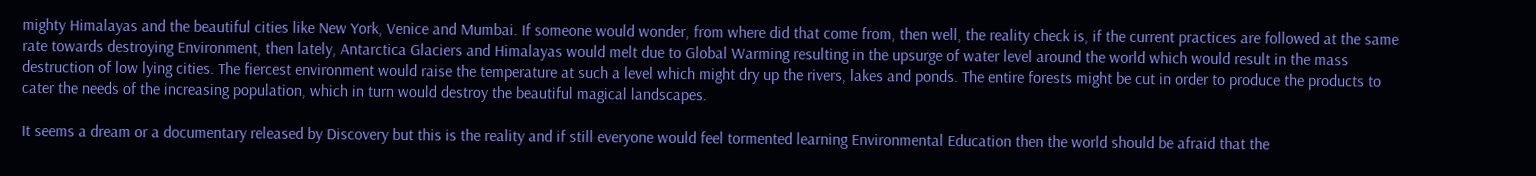mighty Himalayas and the beautiful cities like New York, Venice and Mumbai. If someone would wonder, from where did that come from, then well, the reality check is, if the current practices are followed at the same rate towards destroying Environment, then lately, Antarctica Glaciers and Himalayas would melt due to Global Warming resulting in the upsurge of water level around the world which would result in the mass destruction of low lying cities. The fiercest environment would raise the temperature at such a level which might dry up the rivers, lakes and ponds. The entire forests might be cut in order to produce the products to cater the needs of the increasing population, which in turn would destroy the beautiful magical landscapes.

It seems a dream or a documentary released by Discovery but this is the reality and if still everyone would feel tormented learning Environmental Education then the world should be afraid that the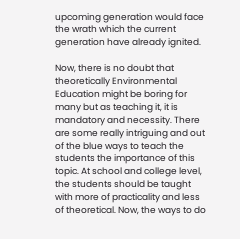upcoming generation would face the wrath which the current generation have already ignited.

Now, there is no doubt that theoretically Environmental Education might be boring for many but as teaching it, it is mandatory and necessity. There are some really intriguing and out of the blue ways to teach the students the importance of this topic. At school and college level, the students should be taught with more of practicality and less of theoretical. Now, the ways to do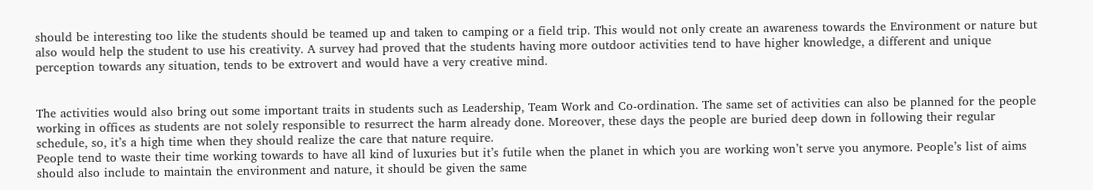should be interesting too like the students should be teamed up and taken to camping or a field trip. This would not only create an awareness towards the Environment or nature but also would help the student to use his creativity. A survey had proved that the students having more outdoor activities tend to have higher knowledge, a different and unique perception towards any situation, tends to be extrovert and would have a very creative mind.


The activities would also bring out some important traits in students such as Leadership, Team Work and Co-ordination. The same set of activities can also be planned for the people working in offices as students are not solely responsible to resurrect the harm already done. Moreover, these days the people are buried deep down in following their regular schedule, so, it’s a high time when they should realize the care that nature require.
People tend to waste their time working towards to have all kind of luxuries but it’s futile when the planet in which you are working won’t serve you anymore. People’s list of aims should also include to maintain the environment and nature, it should be given the same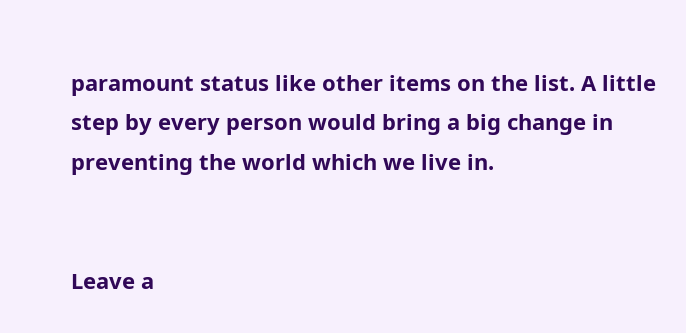paramount status like other items on the list. A little step by every person would bring a big change in preventing the world which we live in.


Leave a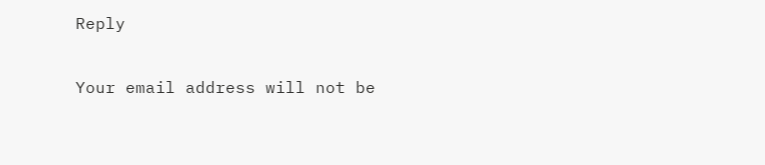Reply

Your email address will not be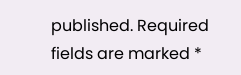published. Required fields are marked *